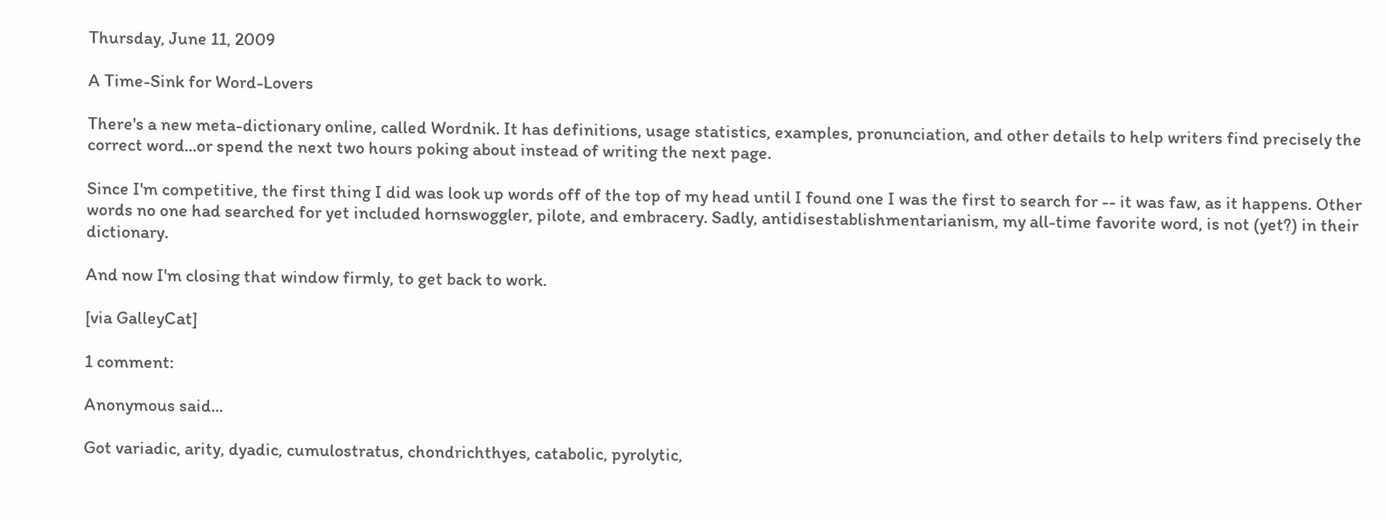Thursday, June 11, 2009

A Time-Sink for Word-Lovers

There's a new meta-dictionary online, called Wordnik. It has definitions, usage statistics, examples, pronunciation, and other details to help writers find precisely the correct word...or spend the next two hours poking about instead of writing the next page.

Since I'm competitive, the first thing I did was look up words off of the top of my head until I found one I was the first to search for -- it was faw, as it happens. Other words no one had searched for yet included hornswoggler, pilote, and embracery. Sadly, antidisestablishmentarianism, my all-time favorite word, is not (yet?) in their dictionary.

And now I'm closing that window firmly, to get back to work.

[via GalleyCat]

1 comment:

Anonymous said...

Got variadic, arity, dyadic, cumulostratus, chondrichthyes, catabolic, pyrolytic,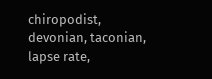chiropodist, devonian, taconian, lapse rate,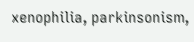xenophilia, parkinsonism,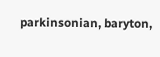parkinsonian, baryton,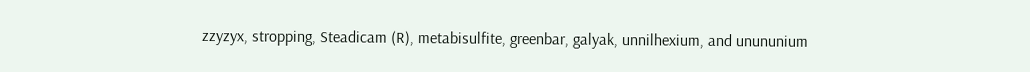zzyzyx, stropping, Steadicam (R), metabisulfite, greenbar, galyak, unnilhexium, and unununium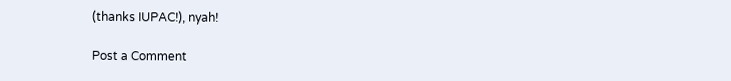(thanks IUPAC!), nyah!

Post a Comment